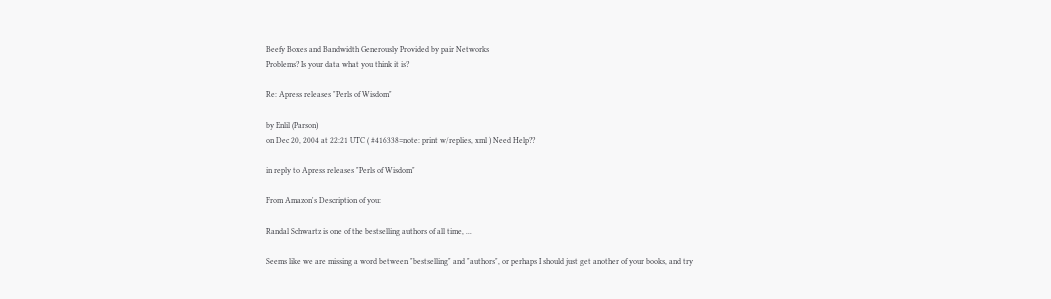Beefy Boxes and Bandwidth Generously Provided by pair Networks
Problems? Is your data what you think it is?

Re: Apress releases "Perls of Wisdom"

by Enlil (Parson)
on Dec 20, 2004 at 22:21 UTC ( #416338=note: print w/replies, xml ) Need Help??

in reply to Apress releases "Perls of Wisdom"

From Amazon's Description of you:

Randal Schwartz is one of the bestselling authors of all time, ...

Seems like we are missing a word between "bestselling" and "authors", or perhaps I should just get another of your books, and try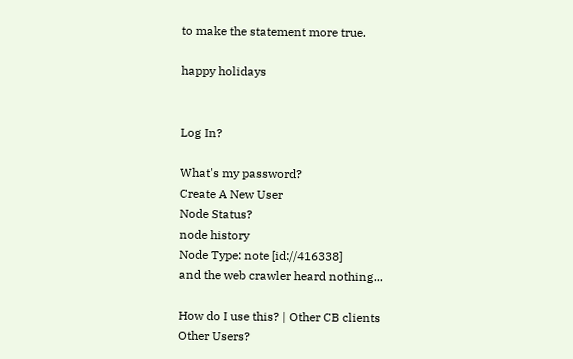to make the statement more true.

happy holidays


Log In?

What's my password?
Create A New User
Node Status?
node history
Node Type: note [id://416338]
and the web crawler heard nothing...

How do I use this? | Other CB clients
Other Users?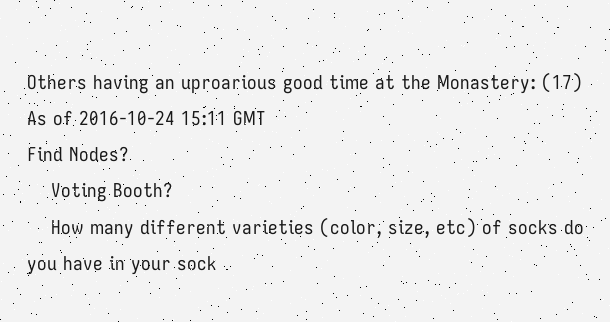Others having an uproarious good time at the Monastery: (17)
As of 2016-10-24 15:11 GMT
Find Nodes?
    Voting Booth?
    How many different varieties (color, size, etc) of socks do you have in your sock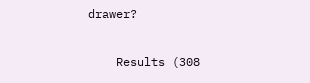drawer?

    Results (308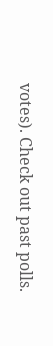votes). Check out past polls.